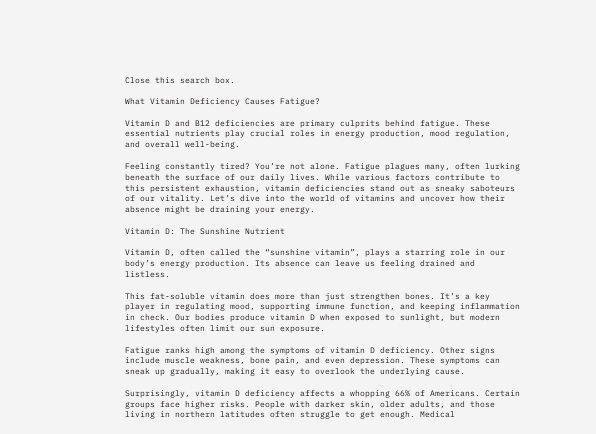Close this search box.

What Vitamin Deficiency Causes Fatigue?

Vitamin D and B12 deficiencies are primary culprits behind fatigue. These essential nutrients play crucial roles in energy production, mood regulation, and overall well-being.

Feeling constantly tired? You’re not alone. Fatigue plagues many, often lurking beneath the surface of our daily lives. While various factors contribute to this persistent exhaustion, vitamin deficiencies stand out as sneaky saboteurs of our vitality. Let’s dive into the world of vitamins and uncover how their absence might be draining your energy.

Vitamin D: The Sunshine Nutrient

Vitamin D, often called the “sunshine vitamin”, plays a starring role in our body’s energy production. Its absence can leave us feeling drained and listless.

This fat-soluble vitamin does more than just strengthen bones. It’s a key player in regulating mood, supporting immune function, and keeping inflammation in check. Our bodies produce vitamin D when exposed to sunlight, but modern lifestyles often limit our sun exposure.

Fatigue ranks high among the symptoms of vitamin D deficiency. Other signs include muscle weakness, bone pain, and even depression. These symptoms can sneak up gradually, making it easy to overlook the underlying cause.

Surprisingly, vitamin D deficiency affects a whopping 66% of Americans. Certain groups face higher risks. People with darker skin, older adults, and those living in northern latitudes often struggle to get enough. Medical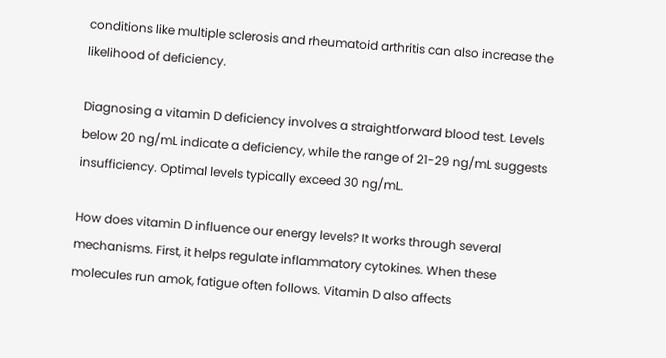conditions like multiple sclerosis and rheumatoid arthritis can also increase the likelihood of deficiency.

Diagnosing a vitamin D deficiency involves a straightforward blood test. Levels below 20 ng/mL indicate a deficiency, while the range of 21-29 ng/mL suggests insufficiency. Optimal levels typically exceed 30 ng/mL.

How does vitamin D influence our energy levels? It works through several mechanisms. First, it helps regulate inflammatory cytokines. When these molecules run amok, fatigue often follows. Vitamin D also affects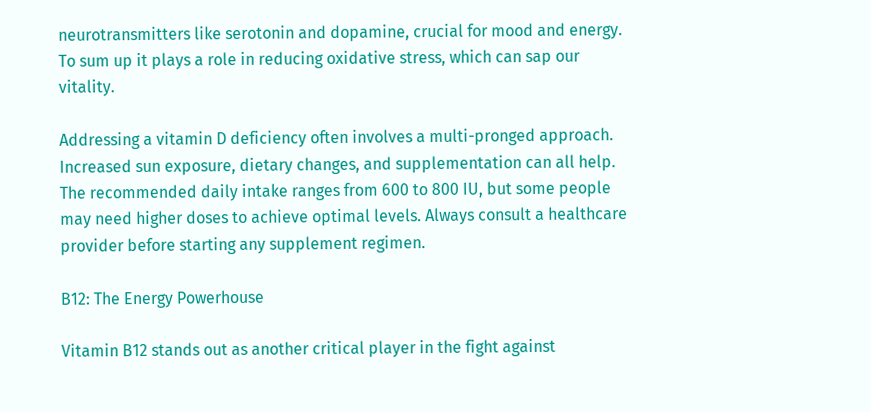neurotransmitters like serotonin and dopamine, crucial for mood and energy. To sum up it plays a role in reducing oxidative stress, which can sap our vitality.

Addressing a vitamin D deficiency often involves a multi-pronged approach. Increased sun exposure, dietary changes, and supplementation can all help. The recommended daily intake ranges from 600 to 800 IU, but some people may need higher doses to achieve optimal levels. Always consult a healthcare provider before starting any supplement regimen.

B12: The Energy Powerhouse

Vitamin B12 stands out as another critical player in the fight against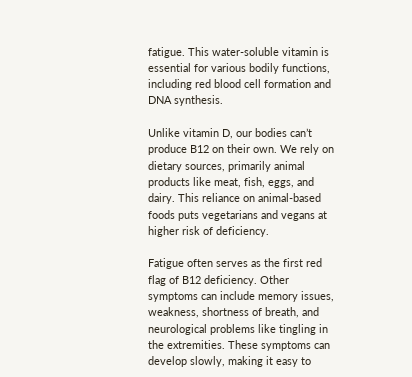fatigue. This water-soluble vitamin is essential for various bodily functions, including red blood cell formation and DNA synthesis.

Unlike vitamin D, our bodies can’t produce B12 on their own. We rely on dietary sources, primarily animal products like meat, fish, eggs, and dairy. This reliance on animal-based foods puts vegetarians and vegans at higher risk of deficiency.

Fatigue often serves as the first red flag of B12 deficiency. Other symptoms can include memory issues, weakness, shortness of breath, and neurological problems like tingling in the extremities. These symptoms can develop slowly, making it easy to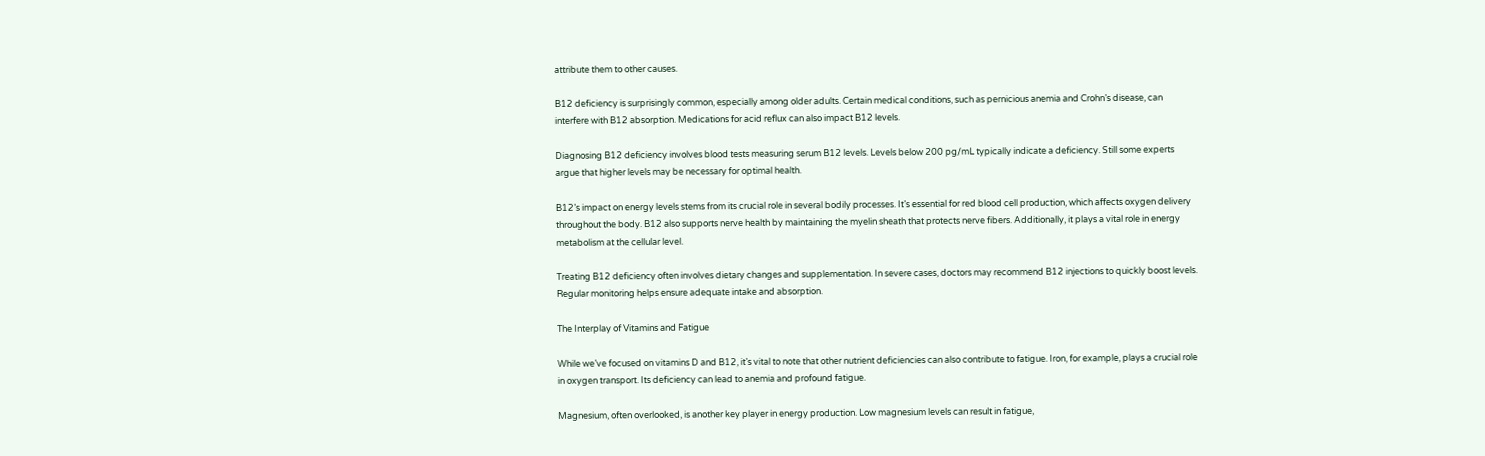attribute them to other causes.

B12 deficiency is surprisingly common, especially among older adults. Certain medical conditions, such as pernicious anemia and Crohn’s disease, can interfere with B12 absorption. Medications for acid reflux can also impact B12 levels.

Diagnosing B12 deficiency involves blood tests measuring serum B12 levels. Levels below 200 pg/mL typically indicate a deficiency. Still some experts argue that higher levels may be necessary for optimal health.

B12’s impact on energy levels stems from its crucial role in several bodily processes. It’s essential for red blood cell production, which affects oxygen delivery throughout the body. B12 also supports nerve health by maintaining the myelin sheath that protects nerve fibers. Additionally, it plays a vital role in energy metabolism at the cellular level.

Treating B12 deficiency often involves dietary changes and supplementation. In severe cases, doctors may recommend B12 injections to quickly boost levels. Regular monitoring helps ensure adequate intake and absorption.

The Interplay of Vitamins and Fatigue

While we’ve focused on vitamins D and B12, it’s vital to note that other nutrient deficiencies can also contribute to fatigue. Iron, for example, plays a crucial role in oxygen transport. Its deficiency can lead to anemia and profound fatigue.

Magnesium, often overlooked, is another key player in energy production. Low magnesium levels can result in fatigue,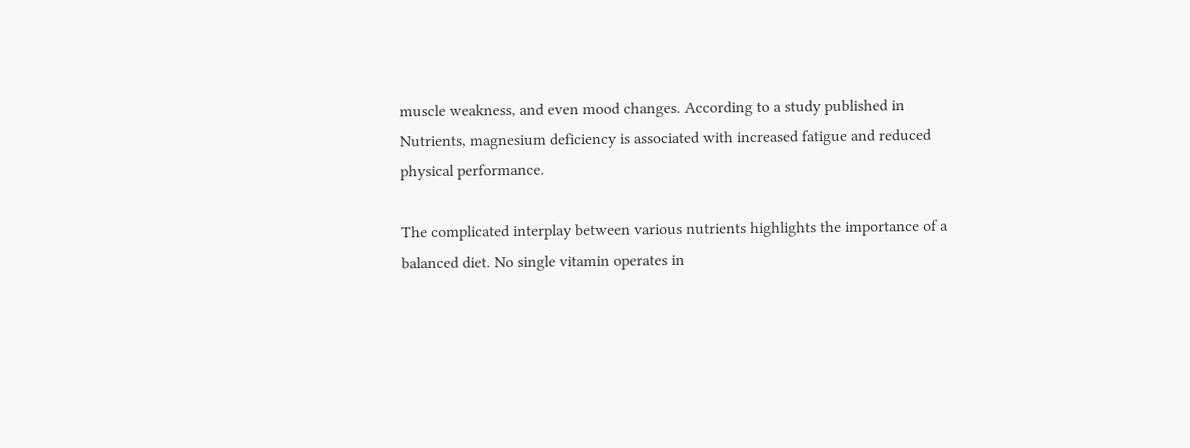muscle weakness, and even mood changes. According to a study published in Nutrients, magnesium deficiency is associated with increased fatigue and reduced physical performance.

The complicated interplay between various nutrients highlights the importance of a balanced diet. No single vitamin operates in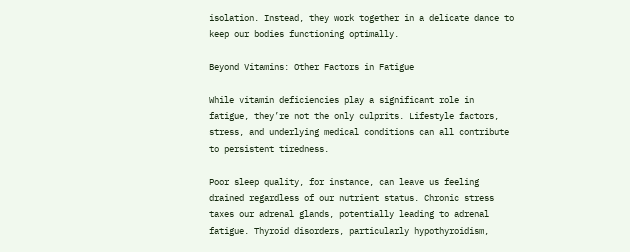isolation. Instead, they work together in a delicate dance to keep our bodies functioning optimally.

Beyond Vitamins: Other Factors in Fatigue

While vitamin deficiencies play a significant role in fatigue, they’re not the only culprits. Lifestyle factors, stress, and underlying medical conditions can all contribute to persistent tiredness.

Poor sleep quality, for instance, can leave us feeling drained regardless of our nutrient status. Chronic stress taxes our adrenal glands, potentially leading to adrenal fatigue. Thyroid disorders, particularly hypothyroidism,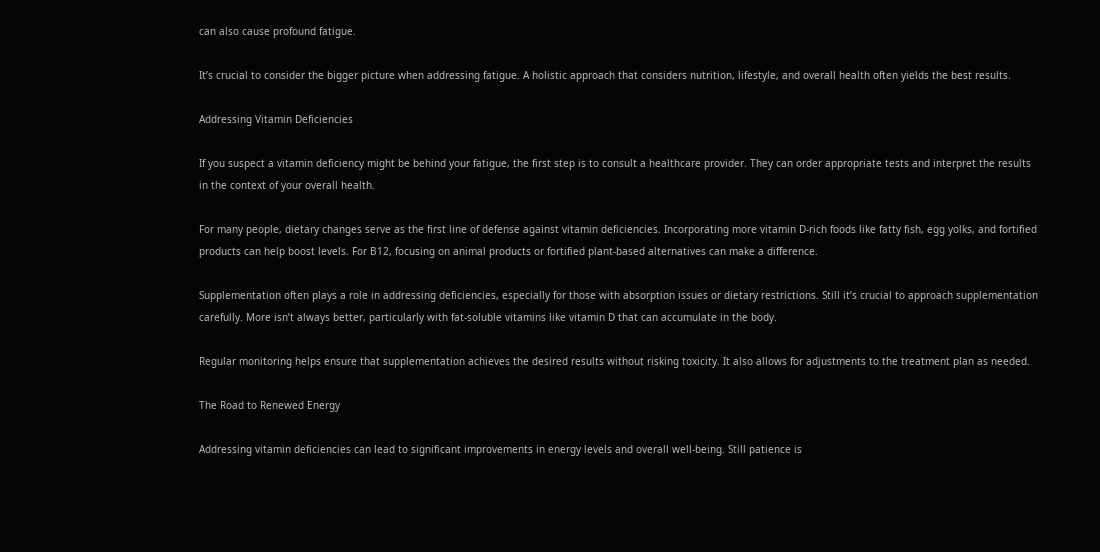can also cause profound fatigue.

It’s crucial to consider the bigger picture when addressing fatigue. A holistic approach that considers nutrition, lifestyle, and overall health often yields the best results.

Addressing Vitamin Deficiencies

If you suspect a vitamin deficiency might be behind your fatigue, the first step is to consult a healthcare provider. They can order appropriate tests and interpret the results in the context of your overall health.

For many people, dietary changes serve as the first line of defense against vitamin deficiencies. Incorporating more vitamin D-rich foods like fatty fish, egg yolks, and fortified products can help boost levels. For B12, focusing on animal products or fortified plant-based alternatives can make a difference.

Supplementation often plays a role in addressing deficiencies, especially for those with absorption issues or dietary restrictions. Still it’s crucial to approach supplementation carefully. More isn’t always better, particularly with fat-soluble vitamins like vitamin D that can accumulate in the body.

Regular monitoring helps ensure that supplementation achieves the desired results without risking toxicity. It also allows for adjustments to the treatment plan as needed.

The Road to Renewed Energy

Addressing vitamin deficiencies can lead to significant improvements in energy levels and overall well-being. Still patience is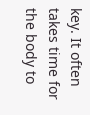key. It often takes time for the body to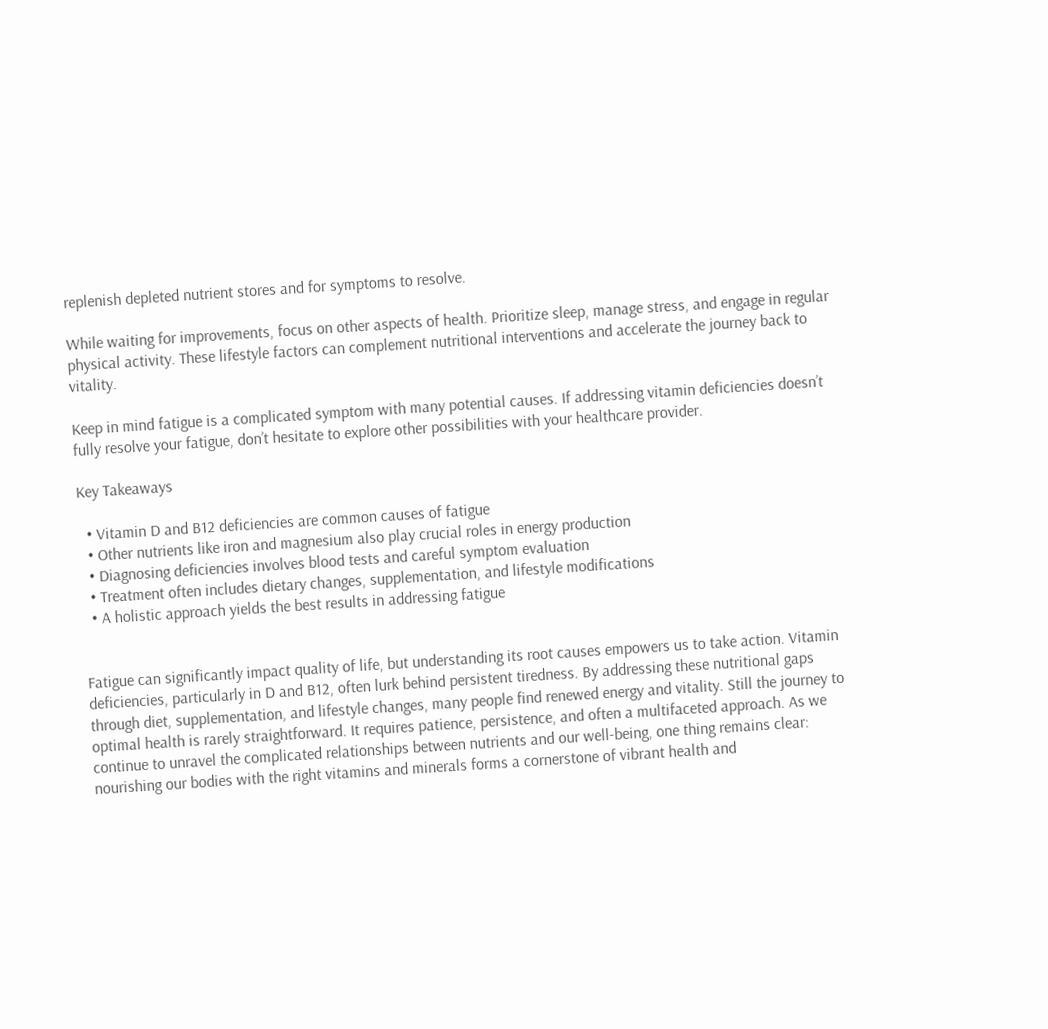replenish depleted nutrient stores and for symptoms to resolve.

While waiting for improvements, focus on other aspects of health. Prioritize sleep, manage stress, and engage in regular physical activity. These lifestyle factors can complement nutritional interventions and accelerate the journey back to vitality.

Keep in mind fatigue is a complicated symptom with many potential causes. If addressing vitamin deficiencies doesn’t fully resolve your fatigue, don’t hesitate to explore other possibilities with your healthcare provider.

Key Takeaways

  • Vitamin D and B12 deficiencies are common causes of fatigue
  • Other nutrients like iron and magnesium also play crucial roles in energy production
  • Diagnosing deficiencies involves blood tests and careful symptom evaluation
  • Treatment often includes dietary changes, supplementation, and lifestyle modifications
  • A holistic approach yields the best results in addressing fatigue


Fatigue can significantly impact quality of life, but understanding its root causes empowers us to take action. Vitamin deficiencies, particularly in D and B12, often lurk behind persistent tiredness. By addressing these nutritional gaps through diet, supplementation, and lifestyle changes, many people find renewed energy and vitality. Still the journey to optimal health is rarely straightforward. It requires patience, persistence, and often a multifaceted approach. As we continue to unravel the complicated relationships between nutrients and our well-being, one thing remains clear: nourishing our bodies with the right vitamins and minerals forms a cornerstone of vibrant health and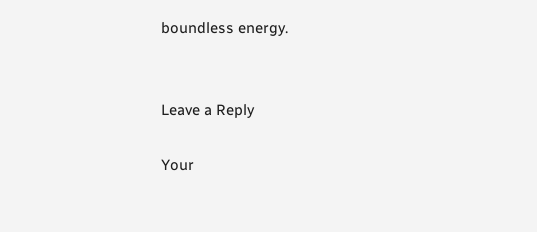boundless energy.


Leave a Reply

Your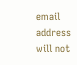email address will not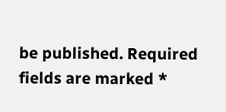be published. Required fields are marked *